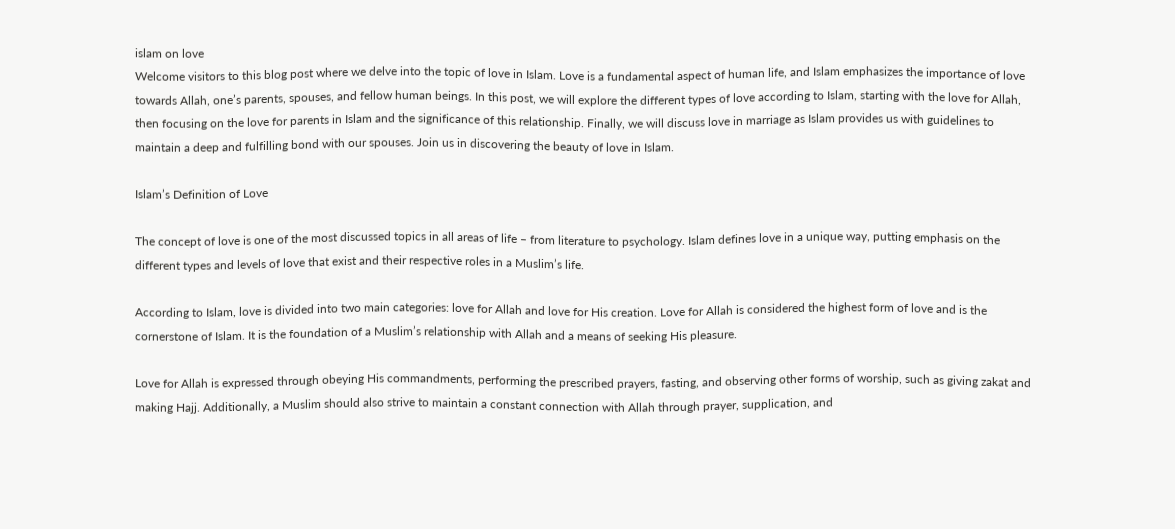islam on love
Welcome visitors to this blog post where we delve into the topic of love in Islam. Love is a fundamental aspect of human life, and Islam emphasizes the importance of love towards Allah, one’s parents, spouses, and fellow human beings. In this post, we will explore the different types of love according to Islam, starting with the love for Allah, then focusing on the love for parents in Islam and the significance of this relationship. Finally, we will discuss love in marriage as Islam provides us with guidelines to maintain a deep and fulfilling bond with our spouses. Join us in discovering the beauty of love in Islam.

Islam’s Definition of Love

The concept of love is one of the most discussed topics in all areas of life – from literature to psychology. Islam defines love in a unique way, putting emphasis on the different types and levels of love that exist and their respective roles in a Muslim’s life.

According to Islam, love is divided into two main categories: love for Allah and love for His creation. Love for Allah is considered the highest form of love and is the cornerstone of Islam. It is the foundation of a Muslim’s relationship with Allah and a means of seeking His pleasure.

Love for Allah is expressed through obeying His commandments, performing the prescribed prayers, fasting, and observing other forms of worship, such as giving zakat and making Hajj. Additionally, a Muslim should also strive to maintain a constant connection with Allah through prayer, supplication, and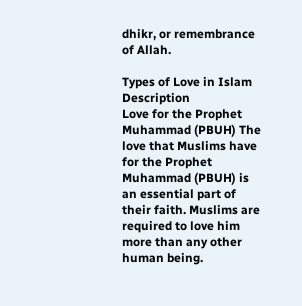dhikr, or remembrance of Allah.

Types of Love in Islam Description
Love for the Prophet Muhammad (PBUH) The love that Muslims have for the Prophet Muhammad (PBUH) is an essential part of their faith. Muslims are required to love him more than any other human being.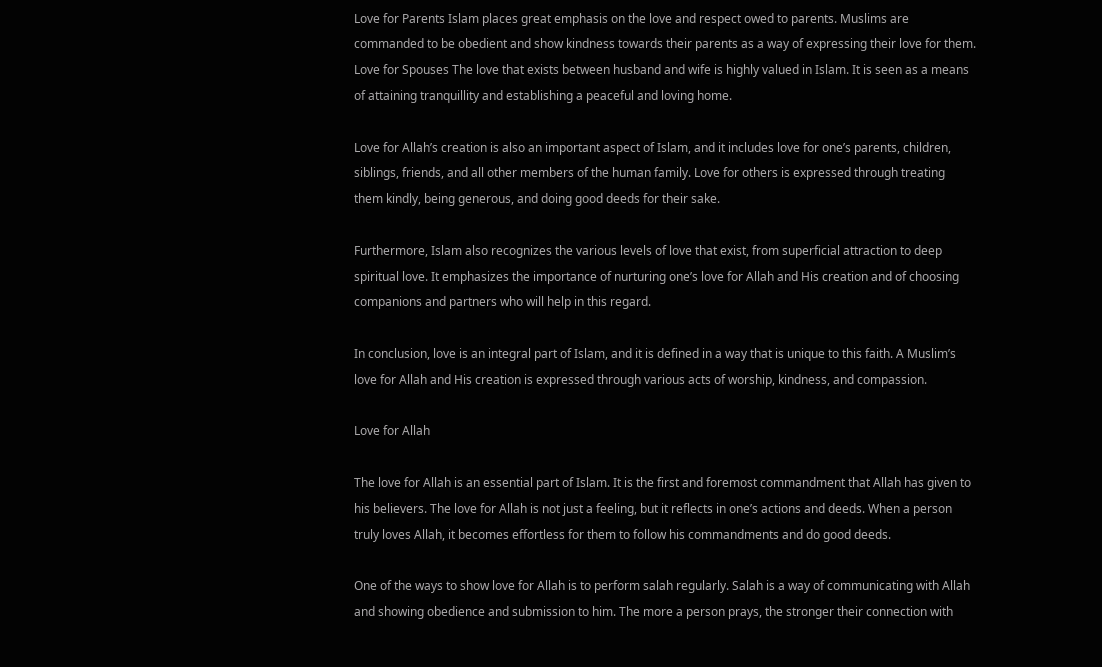Love for Parents Islam places great emphasis on the love and respect owed to parents. Muslims are commanded to be obedient and show kindness towards their parents as a way of expressing their love for them.
Love for Spouses The love that exists between husband and wife is highly valued in Islam. It is seen as a means of attaining tranquillity and establishing a peaceful and loving home.

Love for Allah’s creation is also an important aspect of Islam, and it includes love for one’s parents, children, siblings, friends, and all other members of the human family. Love for others is expressed through treating them kindly, being generous, and doing good deeds for their sake.

Furthermore, Islam also recognizes the various levels of love that exist, from superficial attraction to deep spiritual love. It emphasizes the importance of nurturing one’s love for Allah and His creation and of choosing companions and partners who will help in this regard.

In conclusion, love is an integral part of Islam, and it is defined in a way that is unique to this faith. A Muslim’s love for Allah and His creation is expressed through various acts of worship, kindness, and compassion.

Love for Allah

The love for Allah is an essential part of Islam. It is the first and foremost commandment that Allah has given to his believers. The love for Allah is not just a feeling, but it reflects in one’s actions and deeds. When a person truly loves Allah, it becomes effortless for them to follow his commandments and do good deeds.

One of the ways to show love for Allah is to perform salah regularly. Salah is a way of communicating with Allah and showing obedience and submission to him. The more a person prays, the stronger their connection with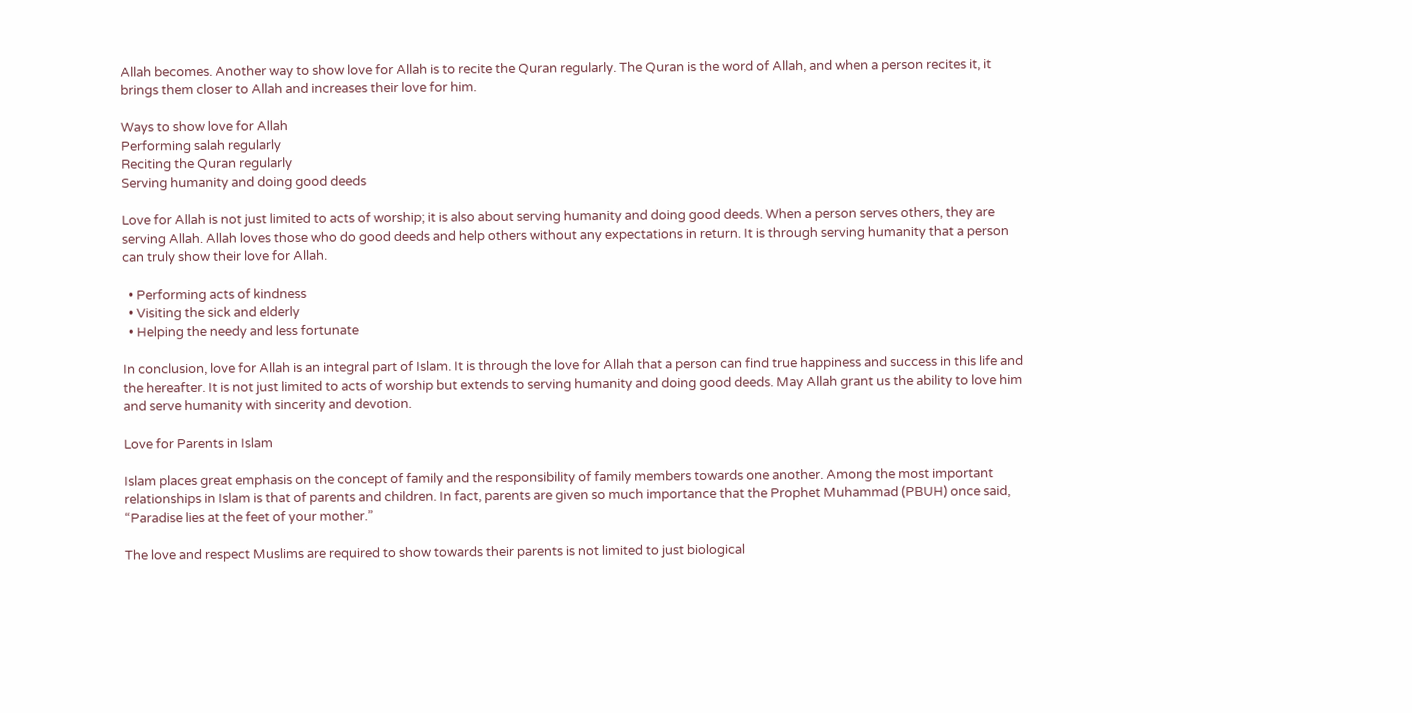Allah becomes. Another way to show love for Allah is to recite the Quran regularly. The Quran is the word of Allah, and when a person recites it, it brings them closer to Allah and increases their love for him.

Ways to show love for Allah
Performing salah regularly
Reciting the Quran regularly
Serving humanity and doing good deeds

Love for Allah is not just limited to acts of worship; it is also about serving humanity and doing good deeds. When a person serves others, they are serving Allah. Allah loves those who do good deeds and help others without any expectations in return. It is through serving humanity that a person can truly show their love for Allah.

  • Performing acts of kindness
  • Visiting the sick and elderly
  • Helping the needy and less fortunate

In conclusion, love for Allah is an integral part of Islam. It is through the love for Allah that a person can find true happiness and success in this life and the hereafter. It is not just limited to acts of worship but extends to serving humanity and doing good deeds. May Allah grant us the ability to love him and serve humanity with sincerity and devotion.

Love for Parents in Islam

Islam places great emphasis on the concept of family and the responsibility of family members towards one another. Among the most important relationships in Islam is that of parents and children. In fact, parents are given so much importance that the Prophet Muhammad (PBUH) once said, “Paradise lies at the feet of your mother.”

The love and respect Muslims are required to show towards their parents is not limited to just biological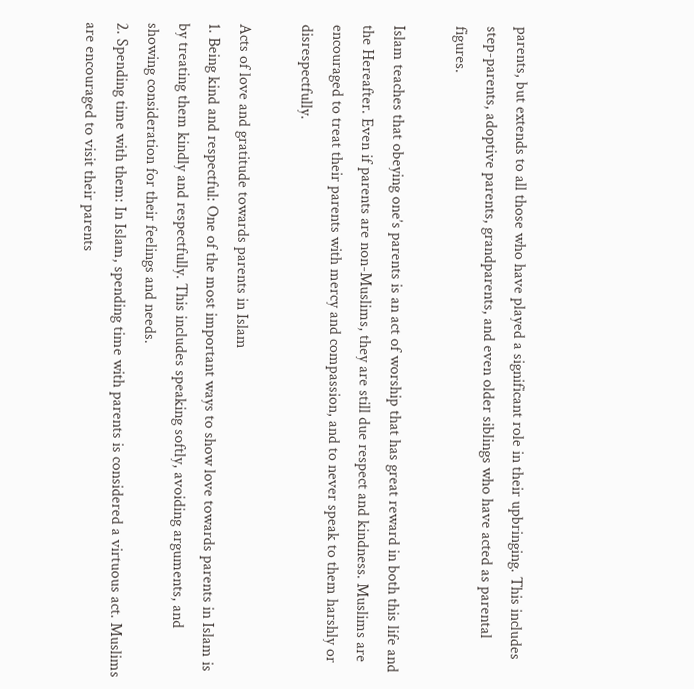parents, but extends to all those who have played a significant role in their upbringing. This includes step-parents, adoptive parents, grandparents, and even older siblings who have acted as parental figures.

Islam teaches that obeying one’s parents is an act of worship that has great reward in both this life and the Hereafter. Even if parents are non-Muslims, they are still due respect and kindness. Muslims are encouraged to treat their parents with mercy and compassion, and to never speak to them harshly or disrespectfully.

Acts of love and gratitude towards parents in Islam
1. Being kind and respectful: One of the most important ways to show love towards parents in Islam is by treating them kindly and respectfully. This includes speaking softly, avoiding arguments, and showing consideration for their feelings and needs.
2. Spending time with them: In Islam, spending time with parents is considered a virtuous act. Muslims are encouraged to visit their parents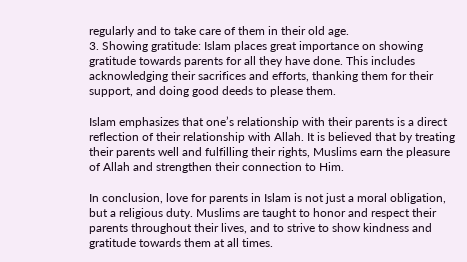regularly and to take care of them in their old age.
3. Showing gratitude: Islam places great importance on showing gratitude towards parents for all they have done. This includes acknowledging their sacrifices and efforts, thanking them for their support, and doing good deeds to please them.

Islam emphasizes that one’s relationship with their parents is a direct reflection of their relationship with Allah. It is believed that by treating their parents well and fulfilling their rights, Muslims earn the pleasure of Allah and strengthen their connection to Him.

In conclusion, love for parents in Islam is not just a moral obligation, but a religious duty. Muslims are taught to honor and respect their parents throughout their lives, and to strive to show kindness and gratitude towards them at all times.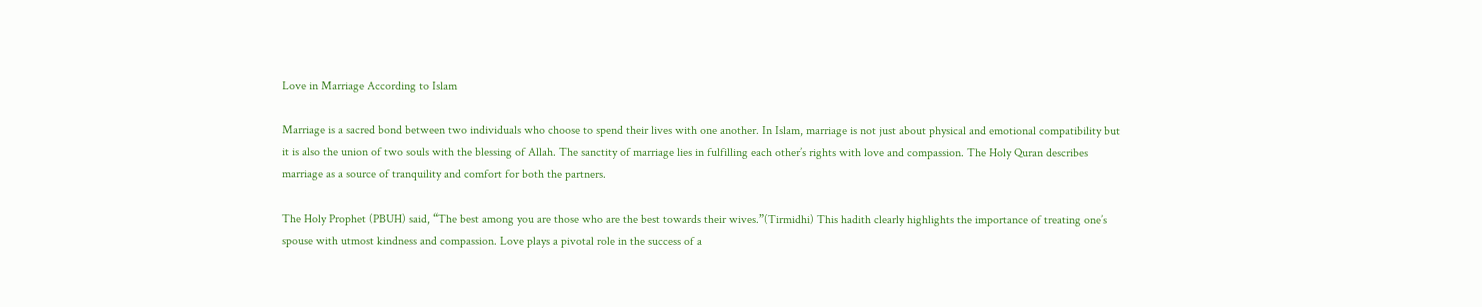Love in Marriage According to Islam

Marriage is a sacred bond between two individuals who choose to spend their lives with one another. In Islam, marriage is not just about physical and emotional compatibility but it is also the union of two souls with the blessing of Allah. The sanctity of marriage lies in fulfilling each other’s rights with love and compassion. The Holy Quran describes marriage as a source of tranquility and comfort for both the partners.

The Holy Prophet (PBUH) said, “The best among you are those who are the best towards their wives.”(Tirmidhi) This hadith clearly highlights the importance of treating one’s spouse with utmost kindness and compassion. Love plays a pivotal role in the success of a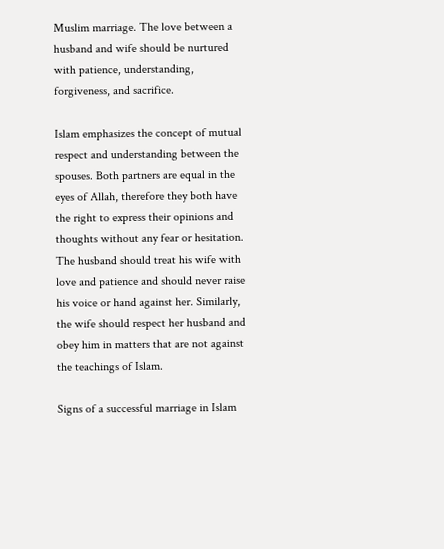Muslim marriage. The love between a husband and wife should be nurtured with patience, understanding, forgiveness, and sacrifice.

Islam emphasizes the concept of mutual respect and understanding between the spouses. Both partners are equal in the eyes of Allah, therefore they both have the right to express their opinions and thoughts without any fear or hesitation. The husband should treat his wife with love and patience and should never raise his voice or hand against her. Similarly, the wife should respect her husband and obey him in matters that are not against the teachings of Islam.

Signs of a successful marriage in Islam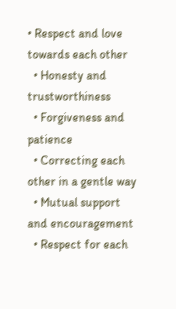• Respect and love towards each other
  • Honesty and trustworthiness
  • Forgiveness and patience
  • Correcting each other in a gentle way
  • Mutual support and encouragement
  • Respect for each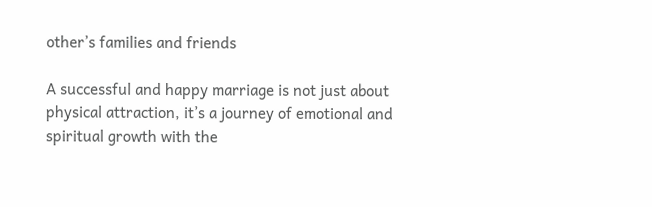other’s families and friends

A successful and happy marriage is not just about physical attraction, it’s a journey of emotional and spiritual growth with the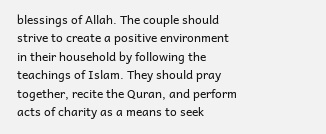blessings of Allah. The couple should strive to create a positive environment in their household by following the teachings of Islam. They should pray together, recite the Quran, and perform acts of charity as a means to seek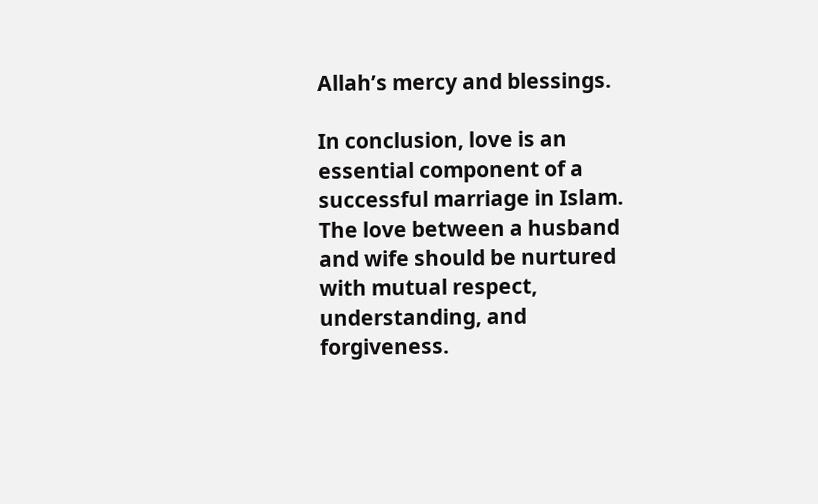Allah’s mercy and blessings.

In conclusion, love is an essential component of a successful marriage in Islam. The love between a husband and wife should be nurtured with mutual respect, understanding, and forgiveness.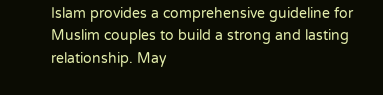Islam provides a comprehensive guideline for Muslim couples to build a strong and lasting relationship. May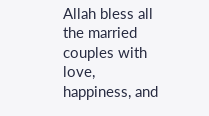Allah bless all the married couples with love, happiness, and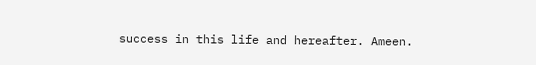success in this life and hereafter. Ameen.